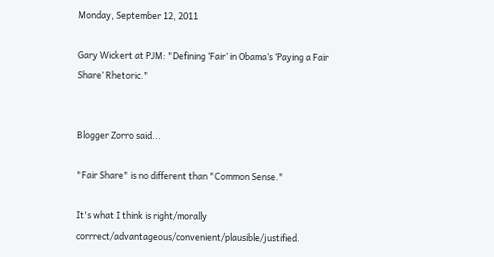Monday, September 12, 2011

Gary Wickert at PJM: "Defining ‘Fair’ in Obama’s ‘Paying a Fair Share’ Rhetoric."


Blogger Zorro said...

"Fair Share" is no different than "Common Sense."

It's what I think is right/morally corrrect/advantageous/convenient/plausible/justified.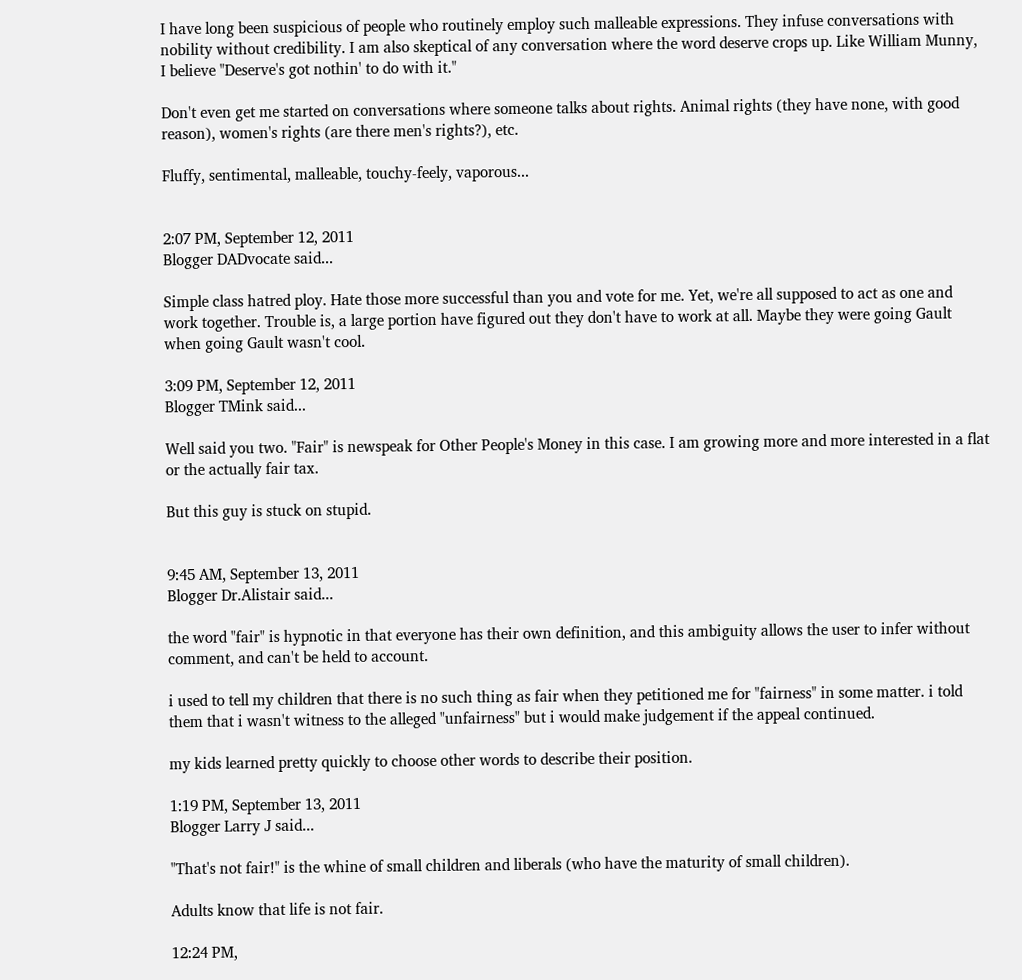I have long been suspicious of people who routinely employ such malleable expressions. They infuse conversations with nobility without credibility. I am also skeptical of any conversation where the word deserve crops up. Like William Munny, I believe "Deserve's got nothin' to do with it."

Don't even get me started on conversations where someone talks about rights. Animal rights (they have none, with good reason), women's rights (are there men's rights?), etc.

Fluffy, sentimental, malleable, touchy-feely, vaporous...


2:07 PM, September 12, 2011
Blogger DADvocate said...

Simple class hatred ploy. Hate those more successful than you and vote for me. Yet, we're all supposed to act as one and work together. Trouble is, a large portion have figured out they don't have to work at all. Maybe they were going Gault when going Gault wasn't cool.

3:09 PM, September 12, 2011
Blogger TMink said...

Well said you two. "Fair" is newspeak for Other People's Money in this case. I am growing more and more interested in a flat or the actually fair tax.

But this guy is stuck on stupid.


9:45 AM, September 13, 2011
Blogger Dr.Alistair said...

the word "fair" is hypnotic in that everyone has their own definition, and this ambiguity allows the user to infer without comment, and can't be held to account.

i used to tell my children that there is no such thing as fair when they petitioned me for "fairness" in some matter. i told them that i wasn't witness to the alleged "unfairness" but i would make judgement if the appeal continued.

my kids learned pretty quickly to choose other words to describe their position.

1:19 PM, September 13, 2011
Blogger Larry J said...

"That's not fair!" is the whine of small children and liberals (who have the maturity of small children).

Adults know that life is not fair.

12:24 PM,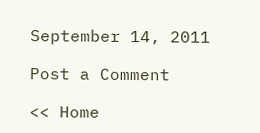September 14, 2011

Post a Comment

<< Home